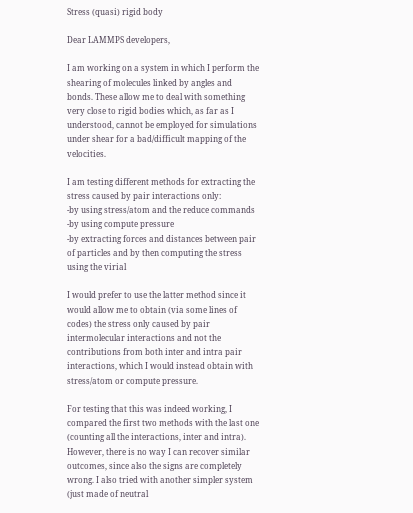Stress (quasi) rigid body

Dear LAMMPS developers,

I am working on a system in which I perform the shearing of molecules linked by angles and bonds. These allow me to deal with something very close to rigid bodies which, as far as I understood, cannot be employed for simulations under shear for a bad/difficult mapping of the velocities.

I am testing different methods for extracting the stress caused by pair interactions only:
-by using stress/atom and the reduce commands
-by using compute pressure
-by extracting forces and distances between pair of particles and by then computing the stress using the virial

I would prefer to use the latter method since it would allow me to obtain (via some lines of codes) the stress only caused by pair intermolecular interactions and not the contributions from both inter and intra pair interactions, which I would instead obtain with stress/atom or compute pressure.

For testing that this was indeed working, I compared the first two methods with the last one (counting all the interactions, inter and intra). However, there is no way I can recover similar outcomes, since also the signs are completely wrong. I also tried with another simpler system (just made of neutral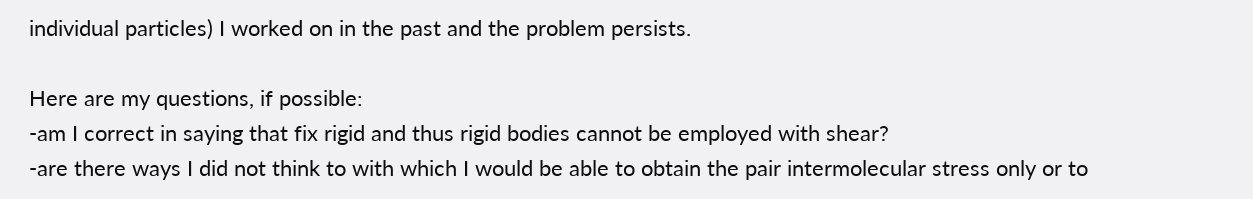individual particles) I worked on in the past and the problem persists.

Here are my questions, if possible:
-am I correct in saying that fix rigid and thus rigid bodies cannot be employed with shear?
-are there ways I did not think to with which I would be able to obtain the pair intermolecular stress only or to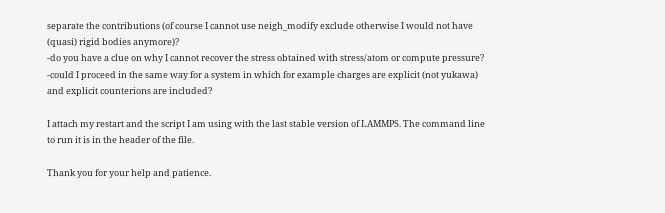separate the contributions (of course I cannot use neigh_modify exclude otherwise I would not have (quasi) rigid bodies anymore)?
-do you have a clue on why I cannot recover the stress obtained with stress/atom or compute pressure?
-could I proceed in the same way for a system in which for example charges are explicit (not yukawa) and explicit counterions are included?

I attach my restart and the script I am using with the last stable version of LAMMPS. The command line to run it is in the header of the file.

Thank you for your help and patience.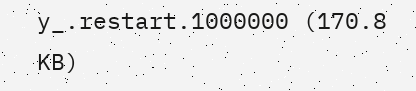y_.restart.1000000 (170.8 KB)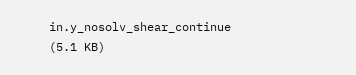in.y_nosolv_shear_continue (5.1 KB)